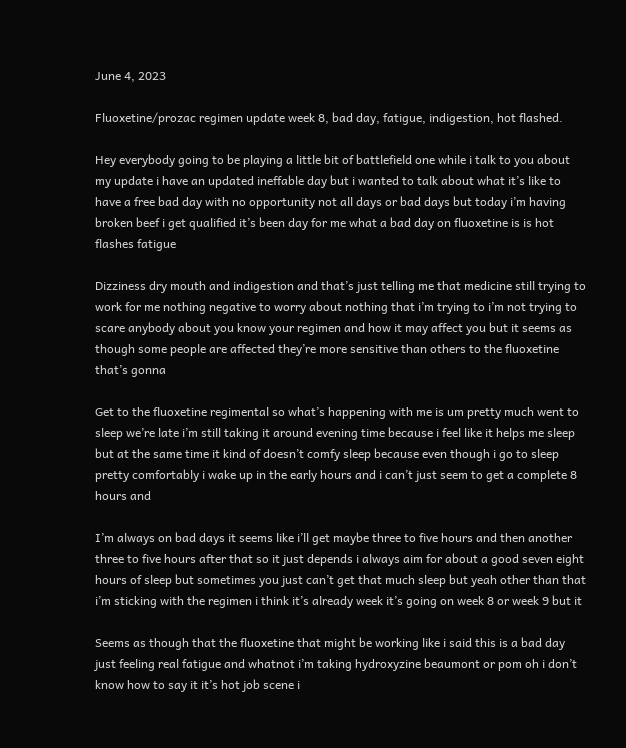June 4, 2023

Fluoxetine/prozac regimen update week 8, bad day, fatigue, indigestion, hot flashed.

Hey everybody going to be playing a little bit of battlefield one while i talk to you about my update i have an updated ineffable day but i wanted to talk about what it’s like to have a free bad day with no opportunity not all days or bad days but today i’m having broken beef i get qualified it’s been day for me what a bad day on fluoxetine is is hot flashes fatigue

Dizziness dry mouth and indigestion and that’s just telling me that medicine still trying to work for me nothing negative to worry about nothing that i’m trying to i’m not trying to scare anybody about you know your regimen and how it may affect you but it seems as though some people are affected they’re more sensitive than others to the fluoxetine that’s gonna

Get to the fluoxetine regimental so what’s happening with me is um pretty much went to sleep we’re late i’m still taking it around evening time because i feel like it helps me sleep but at the same time it kind of doesn’t comfy sleep because even though i go to sleep pretty comfortably i wake up in the early hours and i can’t just seem to get a complete 8 hours and

I’m always on bad days it seems like i’ll get maybe three to five hours and then another three to five hours after that so it just depends i always aim for about a good seven eight hours of sleep but sometimes you just can’t get that much sleep but yeah other than that i’m sticking with the regimen i think it’s already week it’s going on week 8 or week 9 but it

Seems as though that the fluoxetine that might be working like i said this is a bad day just feeling real fatigue and whatnot i’m taking hydroxyzine beaumont or pom oh i don’t know how to say it it’s hot job scene i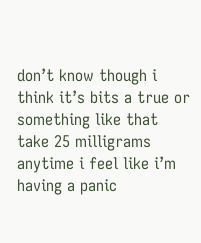don’t know though i think it’s bits a true or something like that take 25 milligrams anytime i feel like i’m having a panic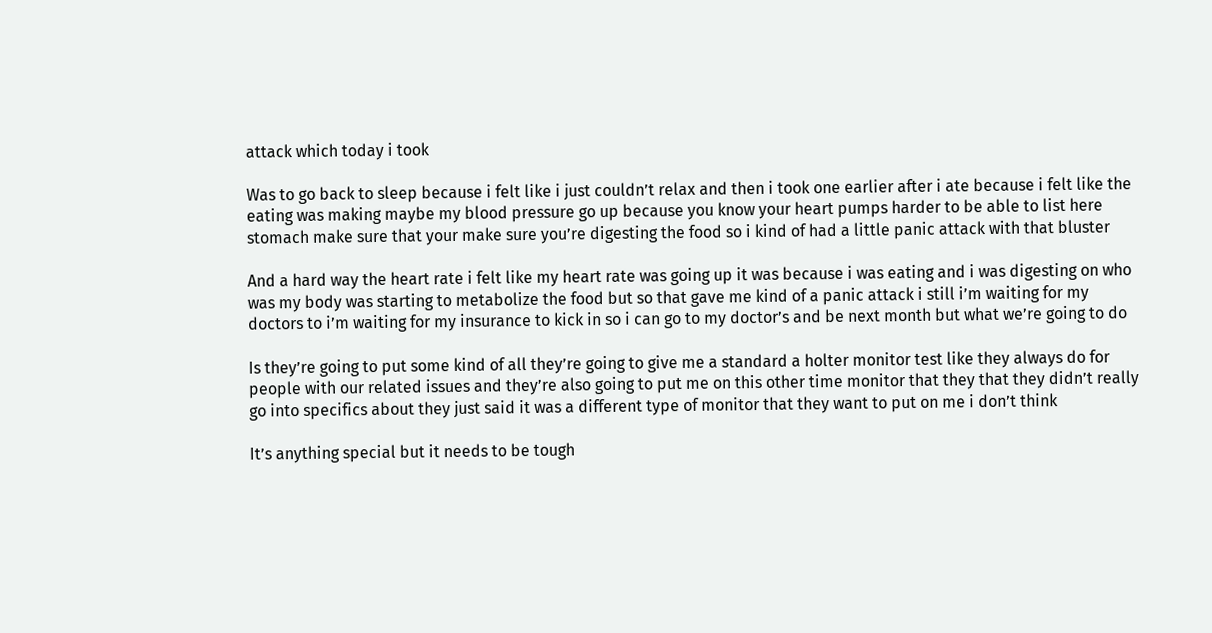attack which today i took

Was to go back to sleep because i felt like i just couldn’t relax and then i took one earlier after i ate because i felt like the eating was making maybe my blood pressure go up because you know your heart pumps harder to be able to list here stomach make sure that your make sure you’re digesting the food so i kind of had a little panic attack with that bluster

And a hard way the heart rate i felt like my heart rate was going up it was because i was eating and i was digesting on who was my body was starting to metabolize the food but so that gave me kind of a panic attack i still i’m waiting for my doctors to i’m waiting for my insurance to kick in so i can go to my doctor’s and be next month but what we’re going to do

Is they’re going to put some kind of all they’re going to give me a standard a holter monitor test like they always do for people with our related issues and they’re also going to put me on this other time monitor that they that they didn’t really go into specifics about they just said it was a different type of monitor that they want to put on me i don’t think

It’s anything special but it needs to be tough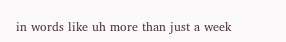in words like uh more than just a week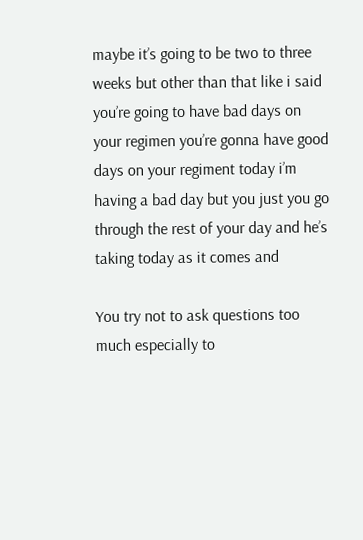maybe it’s going to be two to three weeks but other than that like i said you’re going to have bad days on your regimen you’re gonna have good days on your regiment today i’m having a bad day but you just you go through the rest of your day and he’s taking today as it comes and

You try not to ask questions too much especially to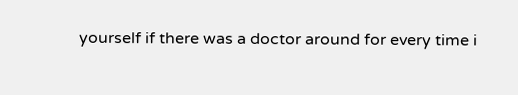yourself if there was a doctor around for every time i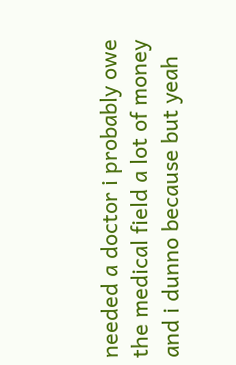needed a doctor i probably owe the medical field a lot of money and i dunno because but yeah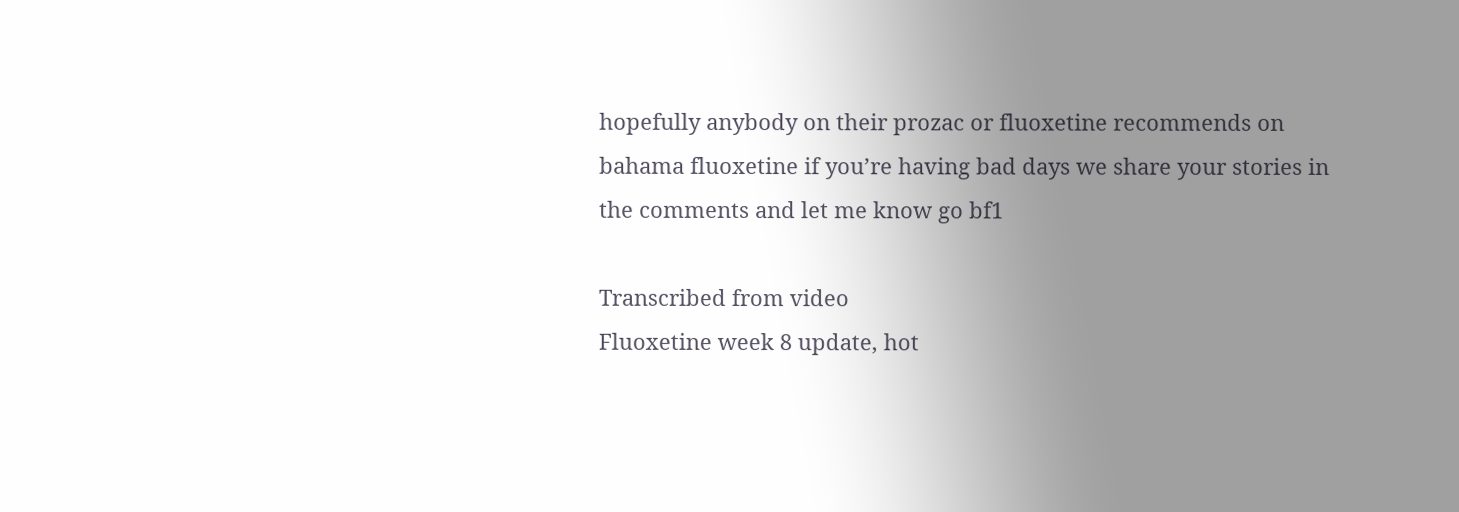hopefully anybody on their prozac or fluoxetine recommends on bahama fluoxetine if you’re having bad days we share your stories in the comments and let me know go bf1

Transcribed from video
Fluoxetine week 8 update, hot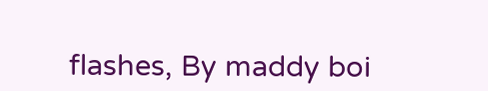flashes, By maddy boi